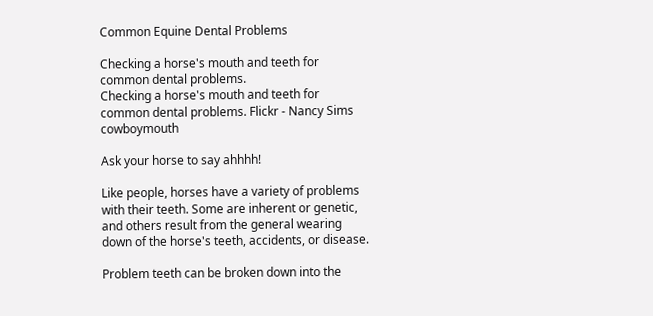Common Equine Dental Problems

Checking a horse's mouth and teeth for common dental problems.
Checking a horse's mouth and teeth for common dental problems. Flickr - Nancy Sims cowboymouth

Ask your horse to say ahhhh!

Like people, horses have a variety of problems with their teeth. Some are inherent or genetic, and others result from the general wearing down of the horse's teeth, accidents, or disease.

Problem teeth can be broken down into the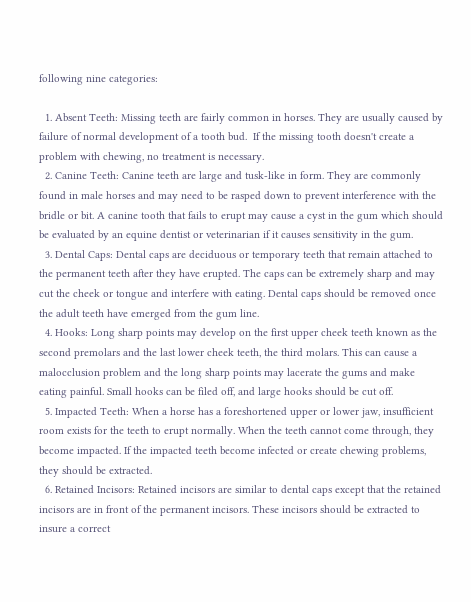following nine categories:

  1. Absent Teeth: Missing teeth are fairly common in horses. They are usually caused by failure of normal development of a tooth bud.  If the missing tooth doesn't create a problem with chewing, no treatment is necessary.
  2. Canine Teeth: Canine teeth are large and tusk-like in form. They are commonly found in male horses and may need to be rasped down to prevent interference with the bridle or bit. A canine tooth that fails to erupt may cause a cyst in the gum which should be evaluated by an equine dentist or veterinarian if it causes sensitivity in the gum.
  3. Dental Caps: Dental caps are deciduous or temporary teeth that remain attached to the permanent teeth after they have erupted. The caps can be extremely sharp and may cut the cheek or tongue and interfere with eating. Dental caps should be removed once the adult teeth have emerged from the gum line.
  4. Hooks: Long sharp points may develop on the first upper cheek teeth known as the second premolars and the last lower cheek teeth, the third molars. This can cause a malocclusion problem and the long sharp points may lacerate the gums and make eating painful. Small hooks can be filed off, and large hooks should be cut off.
  5. Impacted Teeth: When a horse has a foreshortened upper or lower jaw, insufficient room exists for the teeth to erupt normally. When the teeth cannot come through, they become impacted. If the impacted teeth become infected or create chewing problems, they should be extracted.
  6. Retained Incisors: Retained incisors are similar to dental caps except that the retained incisors are in front of the permanent incisors. These incisors should be extracted to insure a correct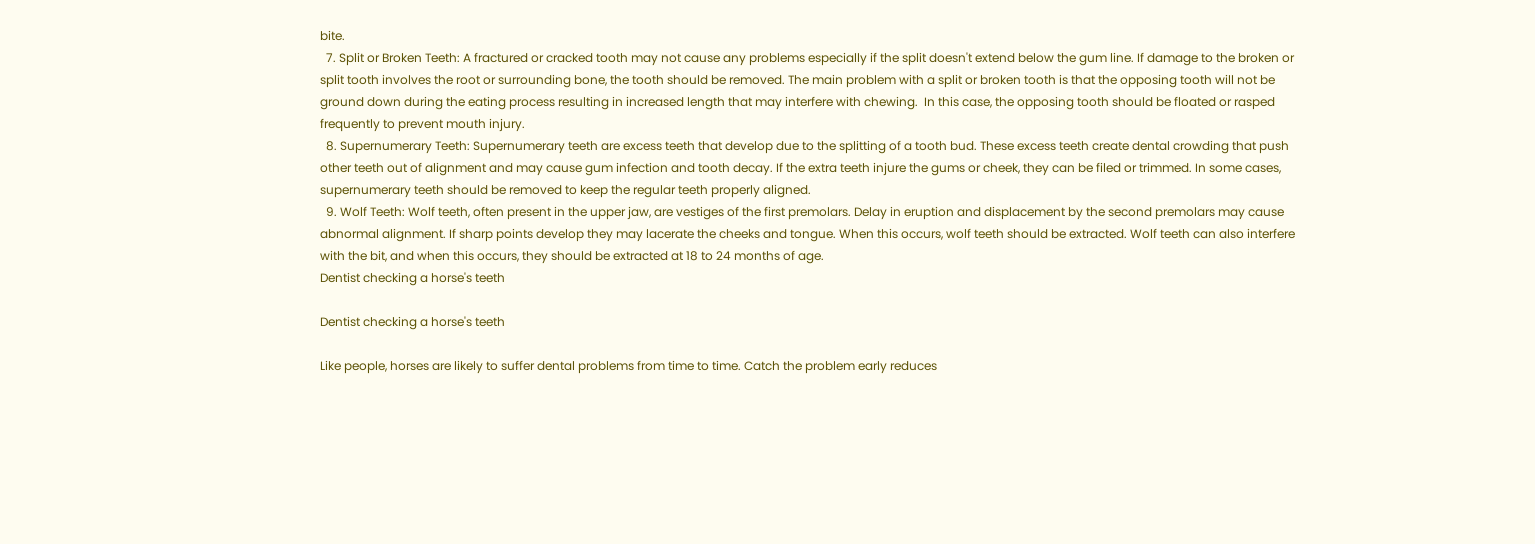bite.
  7. Split or Broken Teeth: A fractured or cracked tooth may not cause any problems especially if the split doesn't extend below the gum line. If damage to the broken or split tooth involves the root or surrounding bone, the tooth should be removed. The main problem with a split or broken tooth is that the opposing tooth will not be ground down during the eating process resulting in increased length that may interfere with chewing.  In this case, the opposing tooth should be floated or rasped frequently to prevent mouth injury.
  8. Supernumerary Teeth: Supernumerary teeth are excess teeth that develop due to the splitting of a tooth bud. These excess teeth create dental crowding that push other teeth out of alignment and may cause gum infection and tooth decay. If the extra teeth injure the gums or cheek, they can be filed or trimmed. In some cases, supernumerary teeth should be removed to keep the regular teeth properly aligned.
  9. Wolf Teeth: Wolf teeth, often present in the upper jaw, are vestiges of the first premolars. Delay in eruption and displacement by the second premolars may cause abnormal alignment. If sharp points develop they may lacerate the cheeks and tongue. When this occurs, wolf teeth should be extracted. Wolf teeth can also interfere with the bit, and when this occurs, they should be extracted at 18 to 24 months of age.
Dentist checking a horse's teeth

Dentist checking a horse's teeth

Like people, horses are likely to suffer dental problems from time to time. Catch the problem early reduces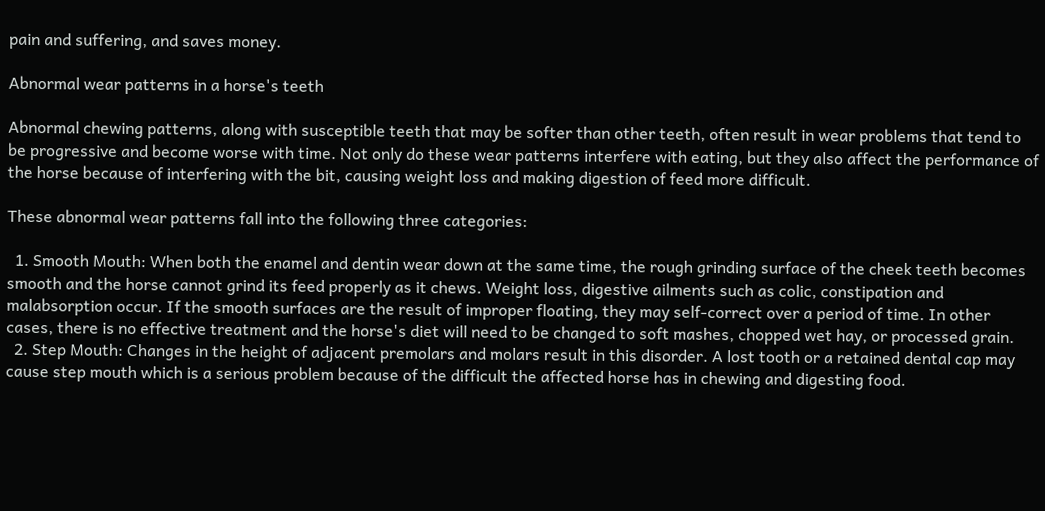pain and suffering, and saves money.

Abnormal wear patterns in a horse's teeth

Abnormal chewing patterns, along with susceptible teeth that may be softer than other teeth, often result in wear problems that tend to be progressive and become worse with time. Not only do these wear patterns interfere with eating, but they also affect the performance of the horse because of interfering with the bit, causing weight loss and making digestion of feed more difficult.

These abnormal wear patterns fall into the following three categories:

  1. Smooth Mouth: When both the enamel and dentin wear down at the same time, the rough grinding surface of the cheek teeth becomes smooth and the horse cannot grind its feed properly as it chews. Weight loss, digestive ailments such as colic, constipation and malabsorption occur. If the smooth surfaces are the result of improper floating, they may self-correct over a period of time. In other cases, there is no effective treatment and the horse's diet will need to be changed to soft mashes, chopped wet hay, or processed grain.
  2. Step Mouth: Changes in the height of adjacent premolars and molars result in this disorder. A lost tooth or a retained dental cap may cause step mouth which is a serious problem because of the difficult the affected horse has in chewing and digesting food.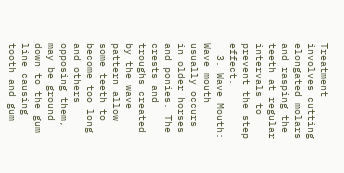Treatment involves cutting elongated molars and rasping the teeth at regular intervals to prevent the step effect.
  3. Wave Mouth: Wave mouth usually occurs in older horses and ponies. The crests and troughs created by the wave pattern allow some teeth to become too long and others opposing them, may be ground down to the gum line causing tooth and gum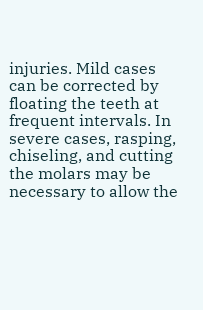injuries. Mild cases can be corrected by floating the teeth at frequent intervals. In severe cases, rasping, chiseling, and cutting the molars may be necessary to allow the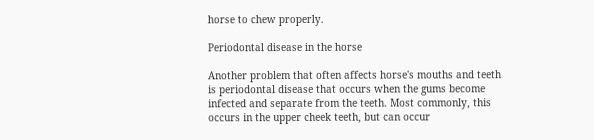horse to chew properly.

Periodontal disease in the horse

Another problem that often affects horse's mouths and teeth is periodontal disease that occurs when the gums become infected and separate from the teeth. Most commonly, this occurs in the upper cheek teeth, but can occur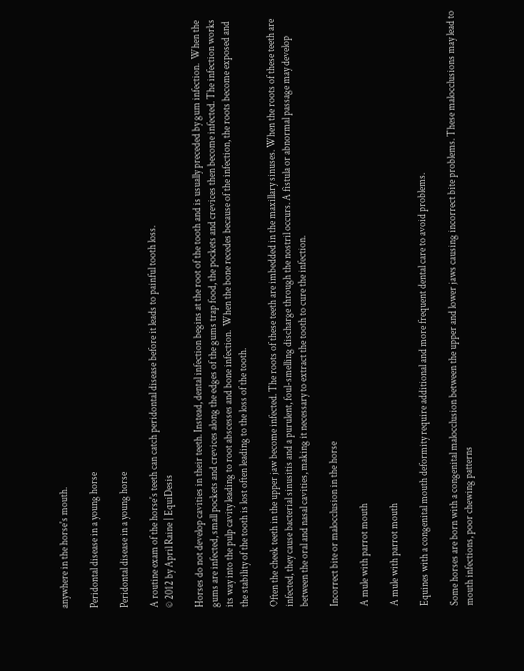anywhere in the horse's mouth.

Peridontal disease in a young horse

Peridontal disease in a young horse

A routine exam of the horse's teeth can catch peridontal disease before it leads to painful tooth loss.
© 2012 by April Raine | EquiDesis

Horses do not develop cavities in their teeth. Instead, dental infection begins at the root of the tooth and is usually preceded by gum infection.  When the gums are infected, small pockets and crevices along the edges of the gums trap food, the pockets and crevices then become infected. The infection works its way into the pulp cavity leading to root abscesses and bone infection.  When the bone recedes because of the infection, the roots become exposed and the stability of the tooth is lost often leading to the loss of the tooth.

Often the cheek teeth in the upper jaw become infected. The roots of these teeth are imbedded in the maxillary sinuses. When the roots of these teeth are infected, they cause bacterial sinusitis and a purulent, foul-smelling discharge through the nostril occurs. A fistula or abnormal passage may develop between the oral and nasal cavities, making it necessary to extract the tooth to cure the infection.

Incorrect bite or malocclusion in the horse

A mule with parrot mouth

A mule with parrot mouth

Equines with a congenital mouth deformity require additional and more frequent dental care to avoid problems.

Some horses are born with a congenital malocclusion between the upper and lower jaws causing incorrect bite problems. These malocclusions may lead to mouth infections, poor chewing patterns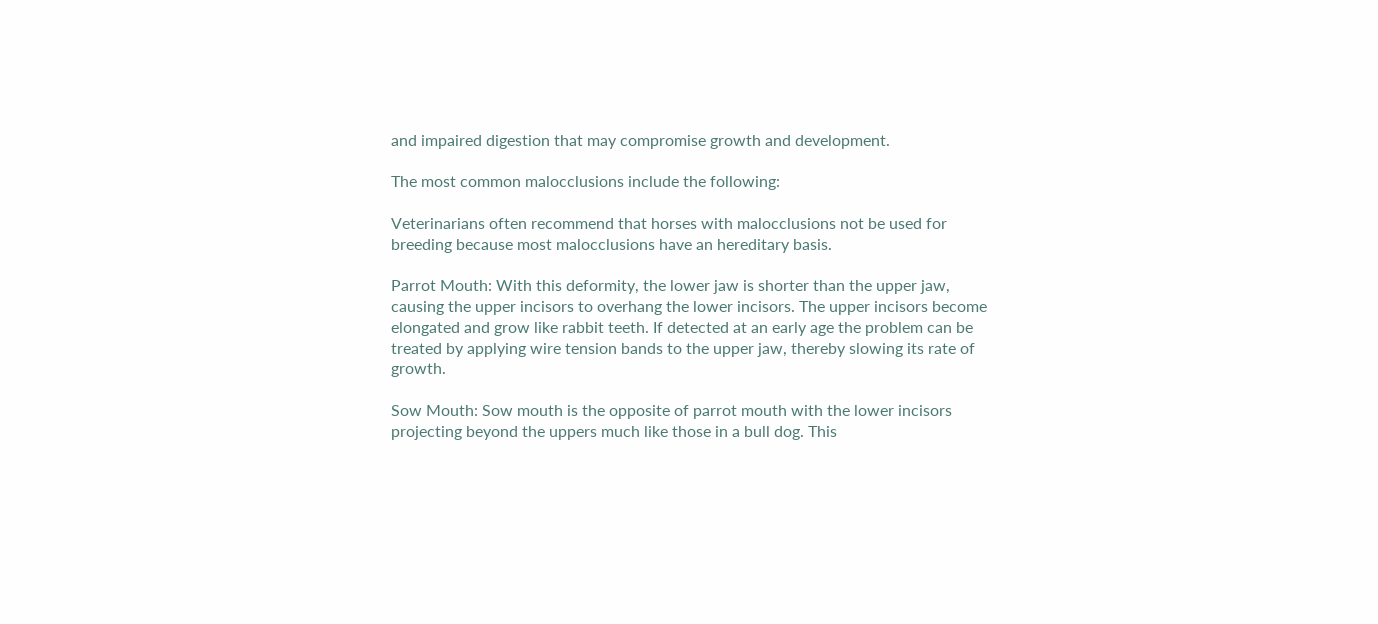and impaired digestion that may compromise growth and development.

The most common malocclusions include the following:

Veterinarians often recommend that horses with malocclusions not be used for breeding because most malocclusions have an hereditary basis.

Parrot Mouth: With this deformity, the lower jaw is shorter than the upper jaw, causing the upper incisors to overhang the lower incisors. The upper incisors become elongated and grow like rabbit teeth. If detected at an early age the problem can be treated by applying wire tension bands to the upper jaw, thereby slowing its rate of growth.

Sow Mouth: Sow mouth is the opposite of parrot mouth with the lower incisors projecting beyond the uppers much like those in a bull dog. This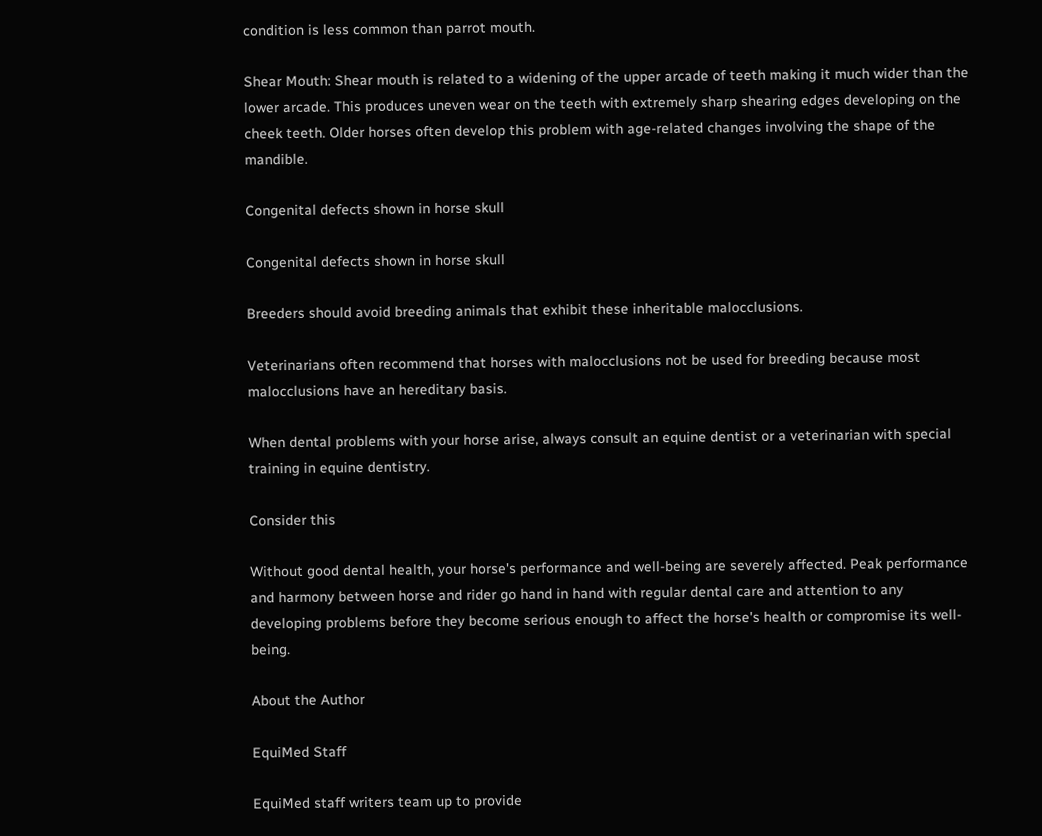condition is less common than parrot mouth.

Shear Mouth: Shear mouth is related to a widening of the upper arcade of teeth making it much wider than the lower arcade. This produces uneven wear on the teeth with extremely sharp shearing edges developing on the cheek teeth. Older horses often develop this problem with age-related changes involving the shape of the mandible.

Congenital defects shown in horse skull

Congenital defects shown in horse skull

Breeders should avoid breeding animals that exhibit these inheritable malocclusions.

Veterinarians often recommend that horses with malocclusions not be used for breeding because most malocclusions have an hereditary basis.

When dental problems with your horse arise, always consult an equine dentist or a veterinarian with special training in equine dentistry.

Consider this

Without good dental health, your horse's performance and well-being are severely affected. Peak performance and harmony between horse and rider go hand in hand with regular dental care and attention to any developing problems before they become serious enough to affect the horse's health or compromise its well-being.

About the Author

EquiMed Staff

EquiMed staff writers team up to provide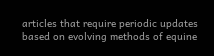articles that require periodic updates based on evolving methods of equine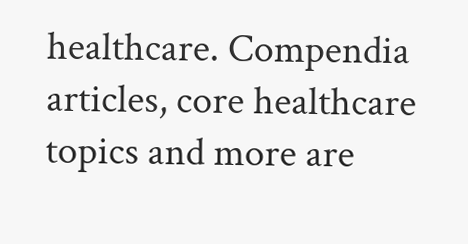healthcare. Compendia articles, core healthcare topics and more are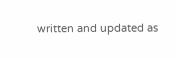written and updated as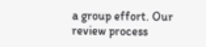a group effort. Our review process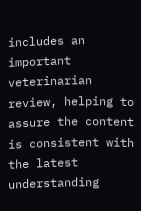includes an important veterinarian review, helping to assure the content is consistent with the latest understanding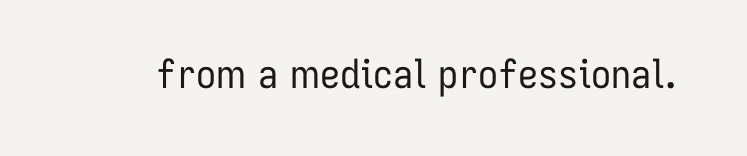from a medical professional.